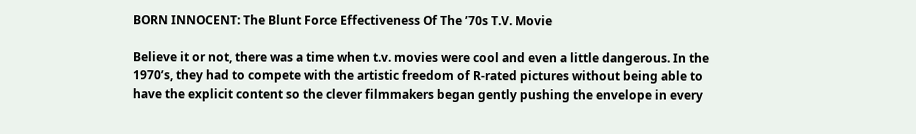BORN INNOCENT: The Blunt Force Effectiveness Of The ’70s T.V. Movie

Believe it or not, there was a time when t.v. movies were cool and even a little dangerous. In the 1970’s, they had to compete with the artistic freedom of R-rated pictures without being able to have the explicit content so the clever filmmakers began gently pushing the envelope in every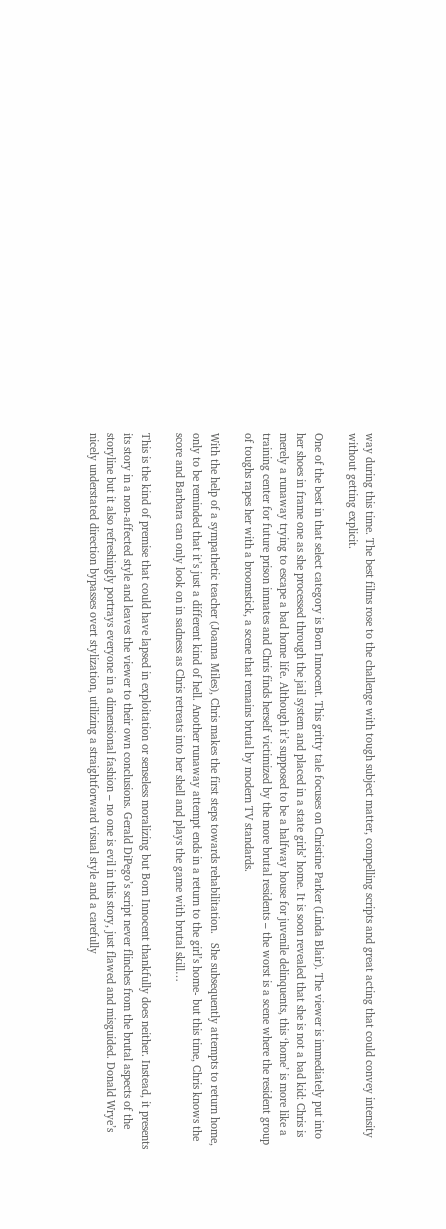way during this time. The best films rose to the challenge with tough subject matter, compelling scripts and great acting that could convey intensity without getting explicit.

One of the best in that select category is Born Innocent. This gritty tale focuses on Christine Parker (Linda Blair). The viewer is immediately put into her shoes in frame one as she processed through the jail system and placed in a state girls’ home. It is soon revealed that she is not a bad kid: Chris is merely a runaway trying to escape a bad home life. Although it’s supposed to be a halfway house for juvenile delinquents, this ‘home’ is more like a training center for future prison inmates and Chris finds herself victimized by the more brutal residents – the worst is a scene where the resident group of toughs rapes her with a broomstick, a scene that remains brutal by modern TV standards.

With the help of a sympathetic teacher (Joanna Miles), Chris makes the first steps towards rehabilitation.   She subsequently attempts to return home, only to be reminded that it’s just a different kind of hell. Another runaway attempt ends in a return to the girl’s home- but this time, Chris knows the score and Barbara can only look on in sadness as Chris retreats into her shell and plays the game with brutal skill…

This is the kind of premise that could have lapsed in exploitation or senseless moralizing but Born Innocent thankfully does neither. Instead, it presents its story in a non-affected style and leaves the viewer to their own conclusions. Gerald DiPego’s script never flinches from the brutal aspects of the storyline but it also refreshingly portrays everyone in a dimensional fashion – no one is evil in this story, just flawed and misguided. Donald Wrye’s nicely understated direction bypasses overt stylization, utilizing a straightforward visual style and a carefully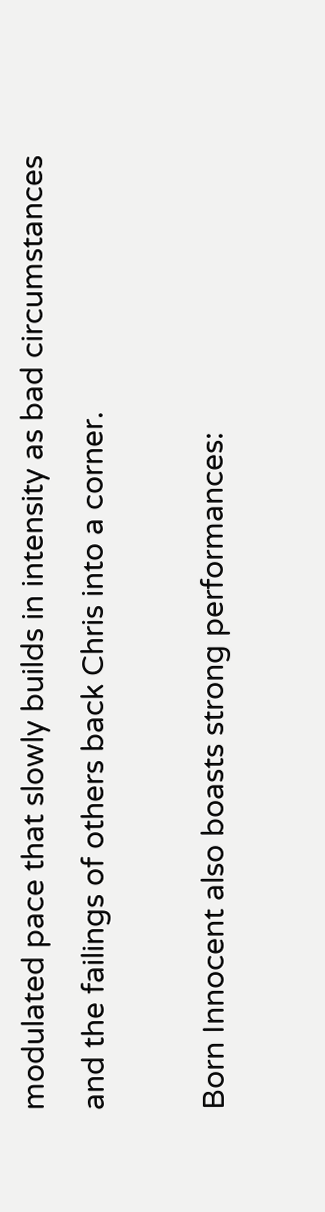modulated pace that slowly builds in intensity as bad circumstances and the failings of others back Chris into a corner.

Born Innocent also boasts strong performances: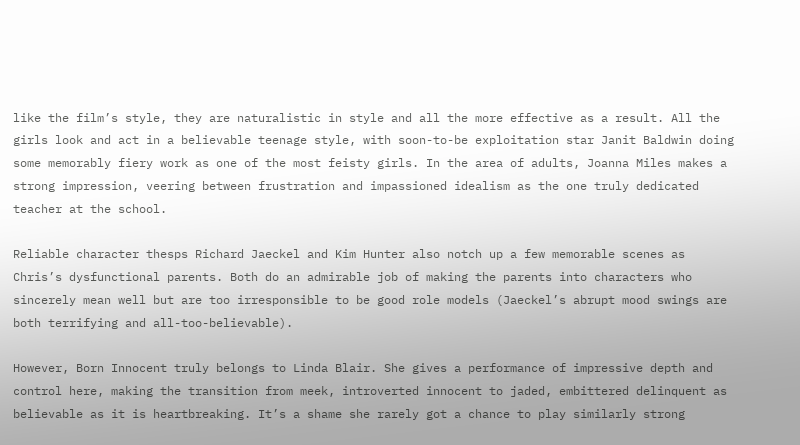like the film’s style, they are naturalistic in style and all the more effective as a result. All the girls look and act in a believable teenage style, with soon-to-be exploitation star Janit Baldwin doing some memorably fiery work as one of the most feisty girls. In the area of adults, Joanna Miles makes a strong impression, veering between frustration and impassioned idealism as the one truly dedicated teacher at the school.

Reliable character thesps Richard Jaeckel and Kim Hunter also notch up a few memorable scenes as Chris’s dysfunctional parents. Both do an admirable job of making the parents into characters who sincerely mean well but are too irresponsible to be good role models (Jaeckel’s abrupt mood swings are both terrifying and all-too-believable).

However, Born Innocent truly belongs to Linda Blair. She gives a performance of impressive depth and control here, making the transition from meek, introverted innocent to jaded, embittered delinquent as believable as it is heartbreaking. It’s a shame she rarely got a chance to play similarly strong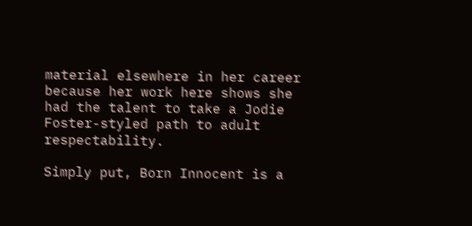material elsewhere in her career because her work here shows she had the talent to take a Jodie Foster-styled path to adult respectability.

Simply put, Born Innocent is a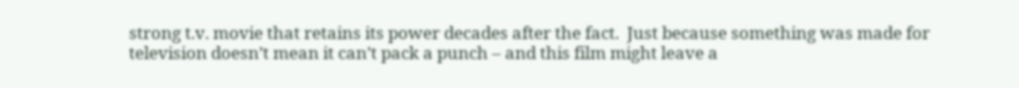strong t.v. movie that retains its power decades after the fact.  Just because something was made for television doesn’t mean it can’t pack a punch – and this film might leave a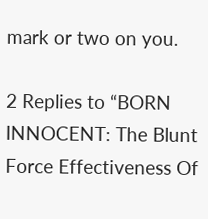mark or two on you.

2 Replies to “BORN INNOCENT: The Blunt Force Effectiveness Of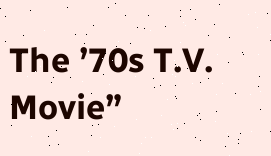The ’70s T.V. Movie”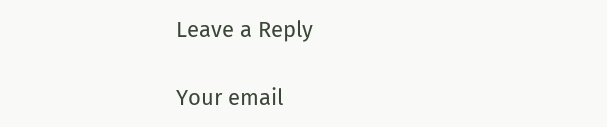Leave a Reply

Your email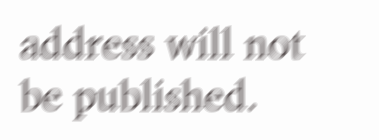address will not be published.